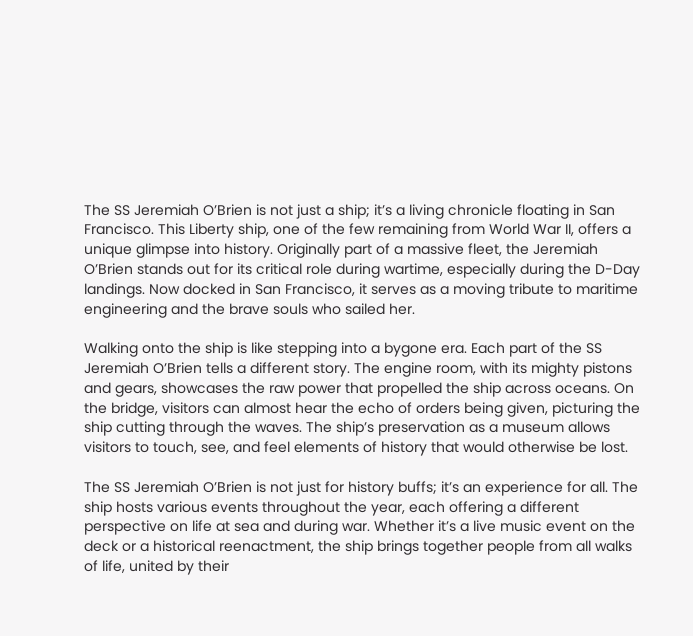The SS Jeremiah O’Brien is not just a ship; it’s a living chronicle floating in San Francisco. This Liberty ship, one of the few remaining from World War II, offers a unique glimpse into history. Originally part of a massive fleet, the Jeremiah O’Brien stands out for its critical role during wartime, especially during the D-Day landings. Now docked in San Francisco, it serves as a moving tribute to maritime engineering and the brave souls who sailed her.

Walking onto the ship is like stepping into a bygone era. Each part of the SS Jeremiah O’Brien tells a different story. The engine room, with its mighty pistons and gears, showcases the raw power that propelled the ship across oceans. On the bridge, visitors can almost hear the echo of orders being given, picturing the ship cutting through the waves. The ship’s preservation as a museum allows visitors to touch, see, and feel elements of history that would otherwise be lost.

The SS Jeremiah O’Brien is not just for history buffs; it’s an experience for all. The ship hosts various events throughout the year, each offering a different perspective on life at sea and during war. Whether it’s a live music event on the deck or a historical reenactment, the ship brings together people from all walks of life, united by their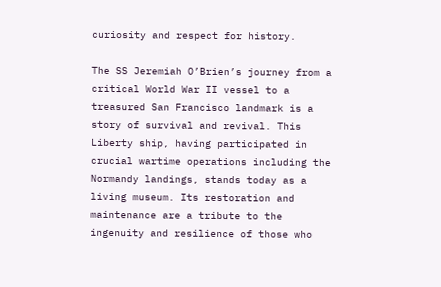curiosity and respect for history.

The SS Jeremiah O’Brien’s journey from a critical World War II vessel to a treasured San Francisco landmark is a story of survival and revival. This Liberty ship, having participated in crucial wartime operations including the Normandy landings, stands today as a living museum. Its restoration and maintenance are a tribute to the ingenuity and resilience of those who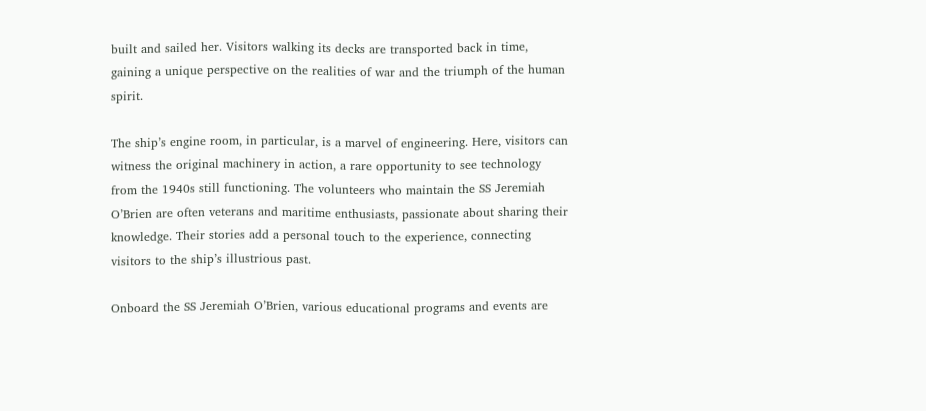built and sailed her. Visitors walking its decks are transported back in time, gaining a unique perspective on the realities of war and the triumph of the human spirit.

The ship’s engine room, in particular, is a marvel of engineering. Here, visitors can witness the original machinery in action, a rare opportunity to see technology from the 1940s still functioning. The volunteers who maintain the SS Jeremiah O’Brien are often veterans and maritime enthusiasts, passionate about sharing their knowledge. Their stories add a personal touch to the experience, connecting visitors to the ship’s illustrious past.

Onboard the SS Jeremiah O’Brien, various educational programs and events are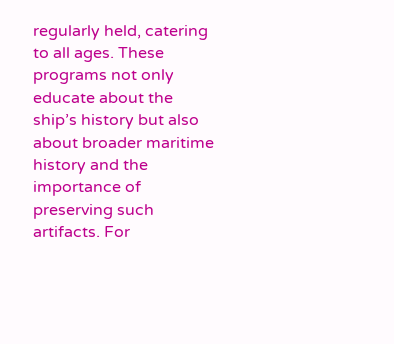regularly held, catering to all ages. These programs not only educate about the ship’s history but also about broader maritime history and the importance of preserving such artifacts. For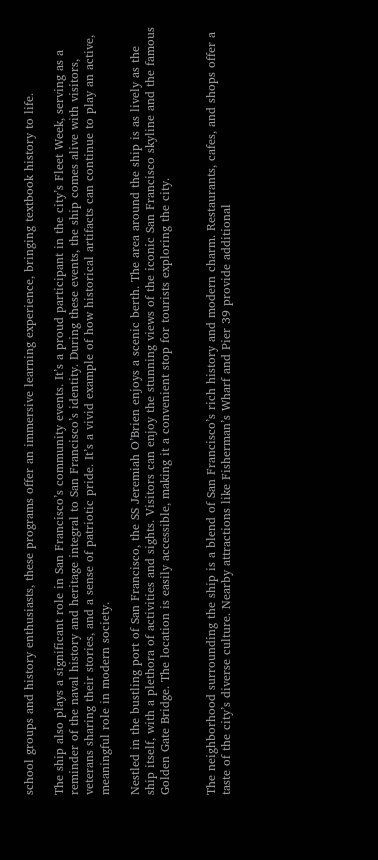school groups and history enthusiasts, these programs offer an immersive learning experience, bringing textbook history to life.

The ship also plays a significant role in San Francisco’s community events. It’s a proud participant in the city’s Fleet Week, serving as a reminder of the naval history and heritage integral to San Francisco’s identity. During these events, the ship comes alive with visitors, veterans sharing their stories, and a sense of patriotic pride. It’s a vivid example of how historical artifacts can continue to play an active, meaningful role in modern society.

Nestled in the bustling port of San Francisco, the SS Jeremiah O’Brien enjoys a scenic berth. The area around the ship is as lively as the ship itself, with a plethora of activities and sights. Visitors can enjoy the stunning views of the iconic San Francisco skyline and the famous Golden Gate Bridge. The location is easily accessible, making it a convenient stop for tourists exploring the city.


The neighborhood surrounding the ship is a blend of San Francisco’s rich history and modern charm. Restaurants, cafes, and shops offer a taste of the city’s diverse culture. Nearby attractions like Fisherman’s Wharf and Pier 39 provide additional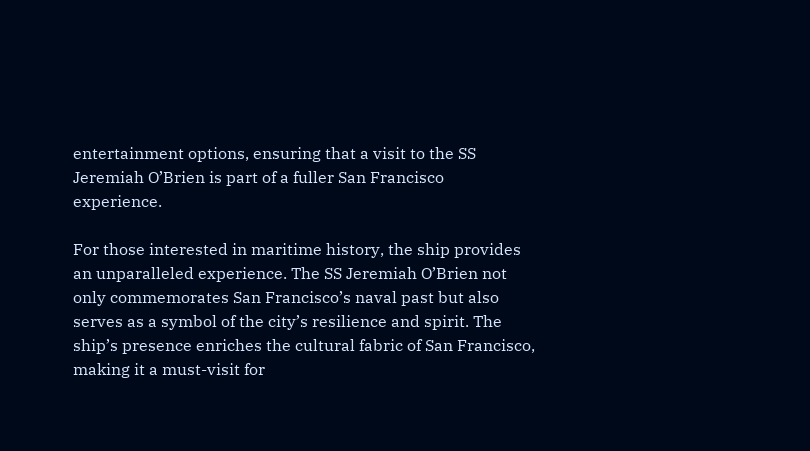entertainment options, ensuring that a visit to the SS Jeremiah O’Brien is part of a fuller San Francisco experience.

For those interested in maritime history, the ship provides an unparalleled experience. The SS Jeremiah O’Brien not only commemorates San Francisco’s naval past but also serves as a symbol of the city’s resilience and spirit. The ship’s presence enriches the cultural fabric of San Francisco, making it a must-visit for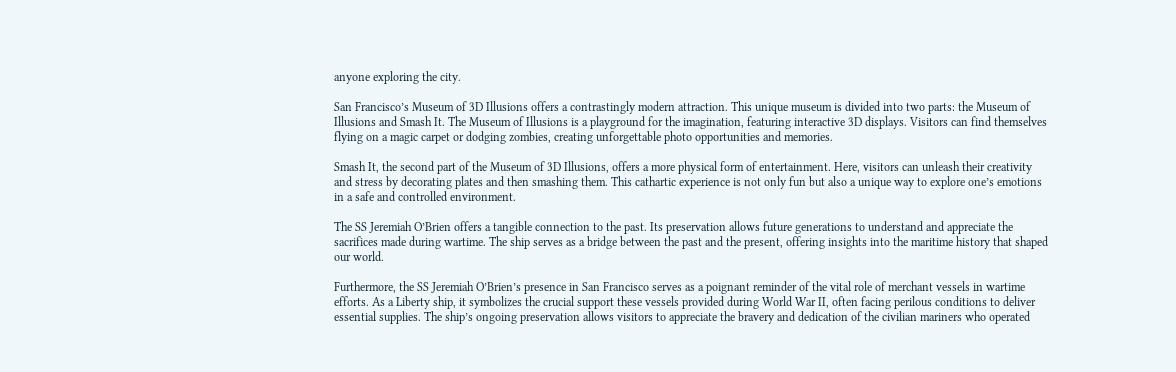anyone exploring the city.

San Francisco’s Museum of 3D Illusions offers a contrastingly modern attraction. This unique museum is divided into two parts: the Museum of Illusions and Smash It. The Museum of Illusions is a playground for the imagination, featuring interactive 3D displays. Visitors can find themselves flying on a magic carpet or dodging zombies, creating unforgettable photo opportunities and memories.

Smash It, the second part of the Museum of 3D Illusions, offers a more physical form of entertainment. Here, visitors can unleash their creativity and stress by decorating plates and then smashing them. This cathartic experience is not only fun but also a unique way to explore one’s emotions in a safe and controlled environment.

The SS Jeremiah O’Brien offers a tangible connection to the past. Its preservation allows future generations to understand and appreciate the sacrifices made during wartime. The ship serves as a bridge between the past and the present, offering insights into the maritime history that shaped our world.

Furthermore, the SS Jeremiah O’Brien’s presence in San Francisco serves as a poignant reminder of the vital role of merchant vessels in wartime efforts. As a Liberty ship, it symbolizes the crucial support these vessels provided during World War II, often facing perilous conditions to deliver essential supplies. The ship’s ongoing preservation allows visitors to appreciate the bravery and dedication of the civilian mariners who operated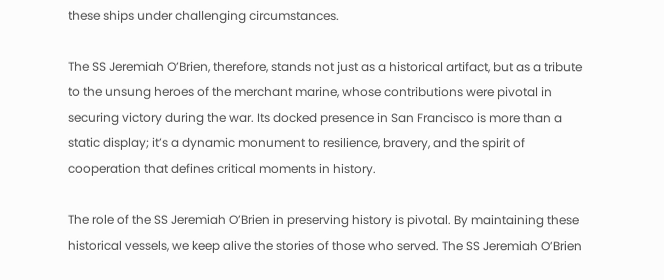these ships under challenging circumstances.

The SS Jeremiah O’Brien, therefore, stands not just as a historical artifact, but as a tribute to the unsung heroes of the merchant marine, whose contributions were pivotal in securing victory during the war. Its docked presence in San Francisco is more than a static display; it’s a dynamic monument to resilience, bravery, and the spirit of cooperation that defines critical moments in history.

The role of the SS Jeremiah O’Brien in preserving history is pivotal. By maintaining these historical vessels, we keep alive the stories of those who served. The SS Jeremiah O’Brien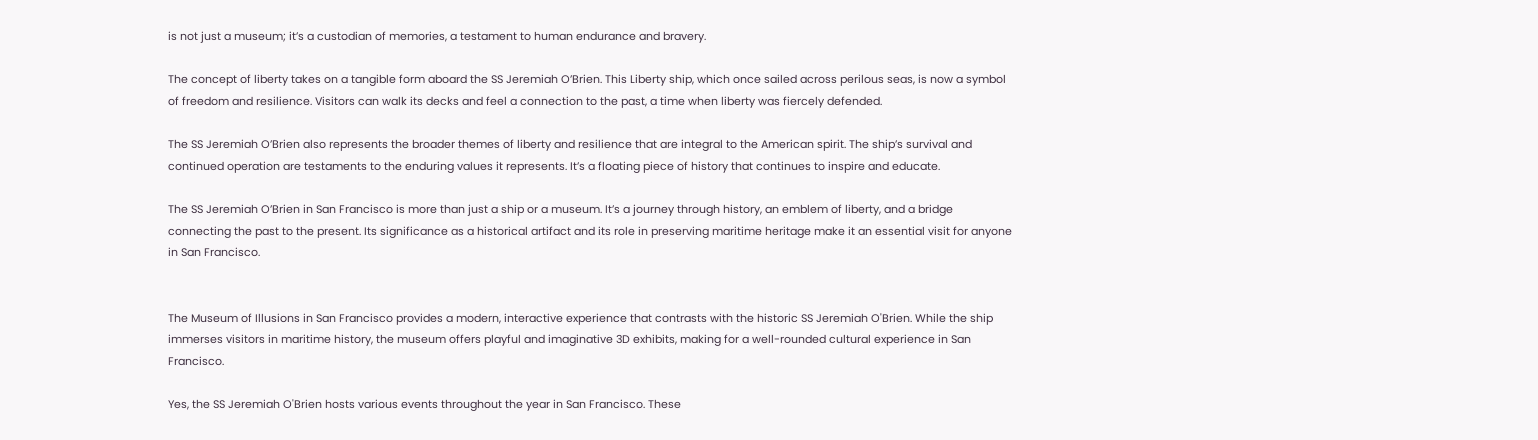is not just a museum; it’s a custodian of memories, a testament to human endurance and bravery.

The concept of liberty takes on a tangible form aboard the SS Jeremiah O’Brien. This Liberty ship, which once sailed across perilous seas, is now a symbol of freedom and resilience. Visitors can walk its decks and feel a connection to the past, a time when liberty was fiercely defended.

The SS Jeremiah O’Brien also represents the broader themes of liberty and resilience that are integral to the American spirit. The ship’s survival and continued operation are testaments to the enduring values it represents. It’s a floating piece of history that continues to inspire and educate.

The SS Jeremiah O’Brien in San Francisco is more than just a ship or a museum. It’s a journey through history, an emblem of liberty, and a bridge connecting the past to the present. Its significance as a historical artifact and its role in preserving maritime heritage make it an essential visit for anyone in San Francisco.


The Museum of Illusions in San Francisco provides a modern, interactive experience that contrasts with the historic SS Jeremiah O'Brien. While the ship immerses visitors in maritime history, the museum offers playful and imaginative 3D exhibits, making for a well-rounded cultural experience in San Francisco.

Yes, the SS Jeremiah O'Brien hosts various events throughout the year in San Francisco. These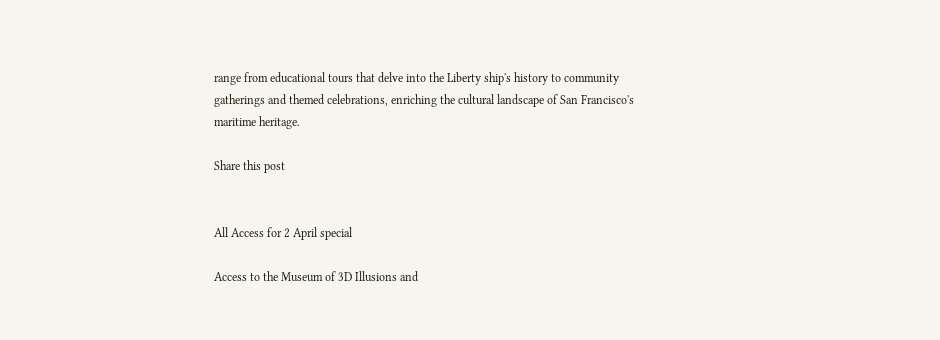range from educational tours that delve into the Liberty ship's history to community gatherings and themed celebrations, enriching the cultural landscape of San Francisco's maritime heritage.

Share this post


All Access for 2 April special

Access to the Museum of 3D Illusions and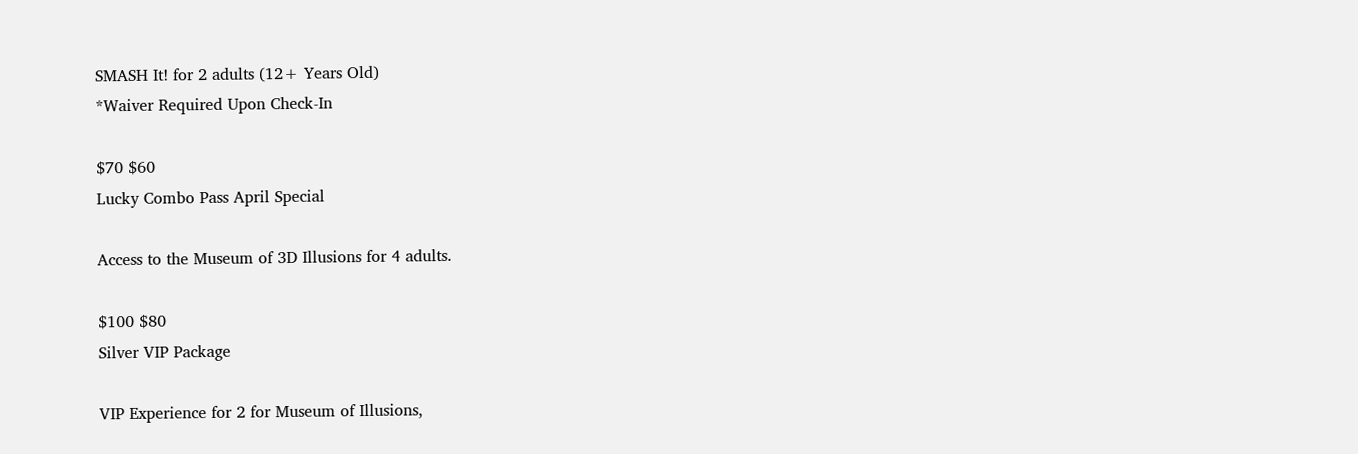SMASH It! for 2 adults (12+ Years Old)
*Waiver Required Upon Check-In

$70 $60
Lucky Combo Pass April Special

Access to the Museum of 3D Illusions for 4 adults.

$100 $80
Silver VIP Package

VIP Experience for 2 for Museum of Illusions,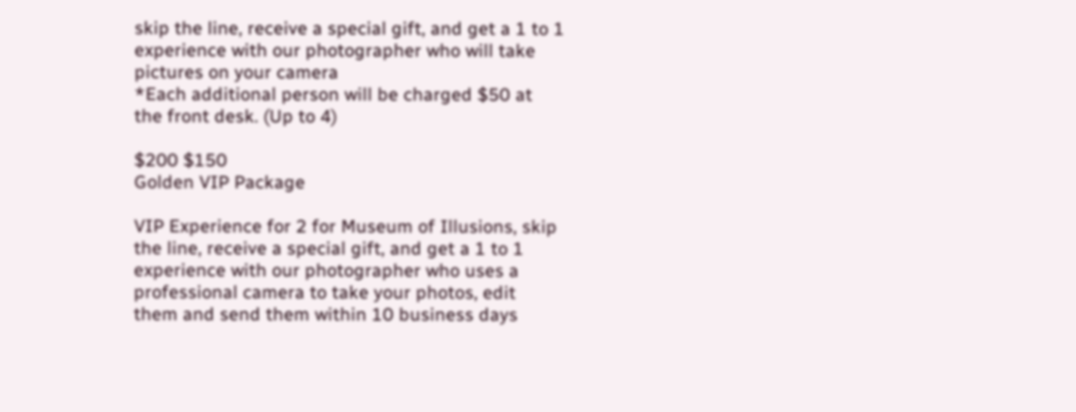skip the line, receive a special gift, and get a 1 to 1 experience with our photographer who will take pictures on your camera
*Each additional person will be charged $50 at the front desk. (Up to 4)

$200 $150
Golden VIP Package

VIP Experience for 2 for Museum of Illusions, skip the line, receive a special gift, and get a 1 to 1 experience with our photographer who uses a professional camera to take your photos, edit them and send them within 10 business days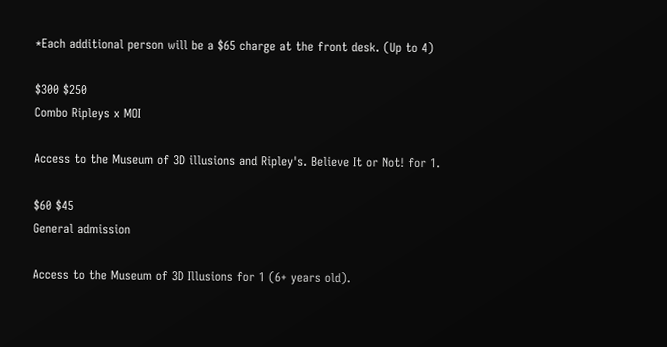*Each additional person will be a $65 charge at the front desk. (Up to 4)

$300 $250
Combo Ripleys x MOI

Access to the Museum of 3D illusions and Ripley's. Believe It or Not! for 1.

$60 $45
General admission

Access to the Museum of 3D Illusions for 1 (6+ years old).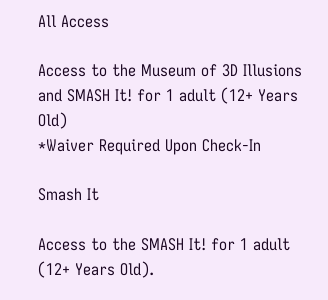All Access

Access to the Museum of 3D Illusions and SMASH It! for 1 adult (12+ Years Old)
*Waiver Required Upon Check-In

Smash It

Access to the SMASH It! for 1 adult (12+ Years Old).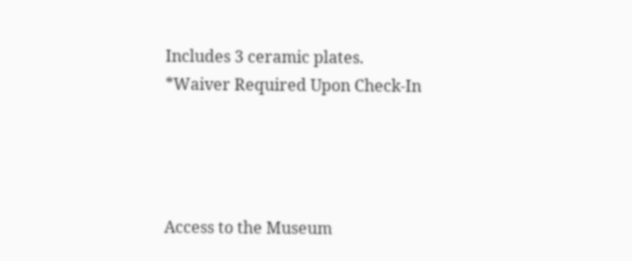Includes 3 ceramic plates.
*Waiver Required Upon Check-In




Access to the Museum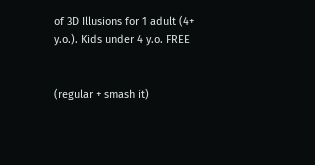of 3D Illusions for 1 adult (4+ y.o.). Kids under 4 y.o. FREE


(regular + smash it)